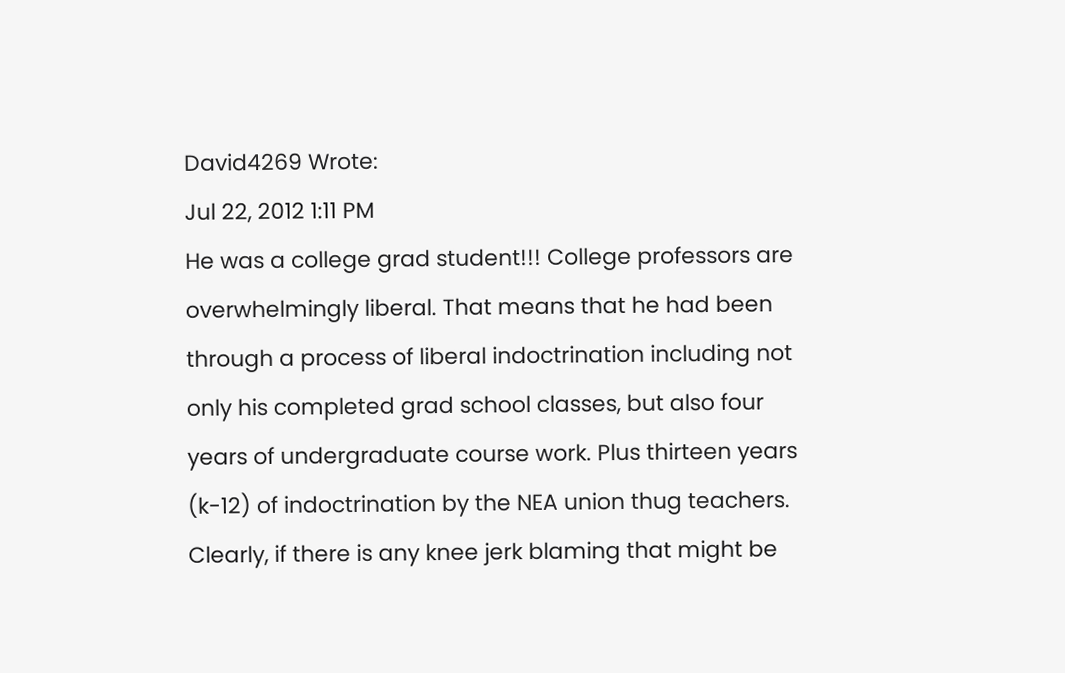David4269 Wrote:
Jul 22, 2012 1:11 PM
He was a college grad student!!! College professors are overwhelmingly liberal. That means that he had been through a process of liberal indoctrination including not only his completed grad school classes, but also four years of undergraduate course work. Plus thirteen years (k-12) of indoctrination by the NEA union thug teachers. Clearly, if there is any knee jerk blaming that might be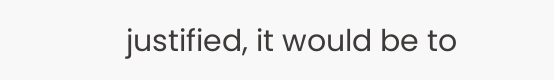justified, it would be to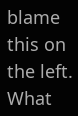blame this on the left. What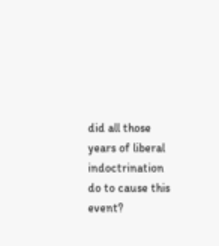did all those years of liberal indoctrination do to cause this event?